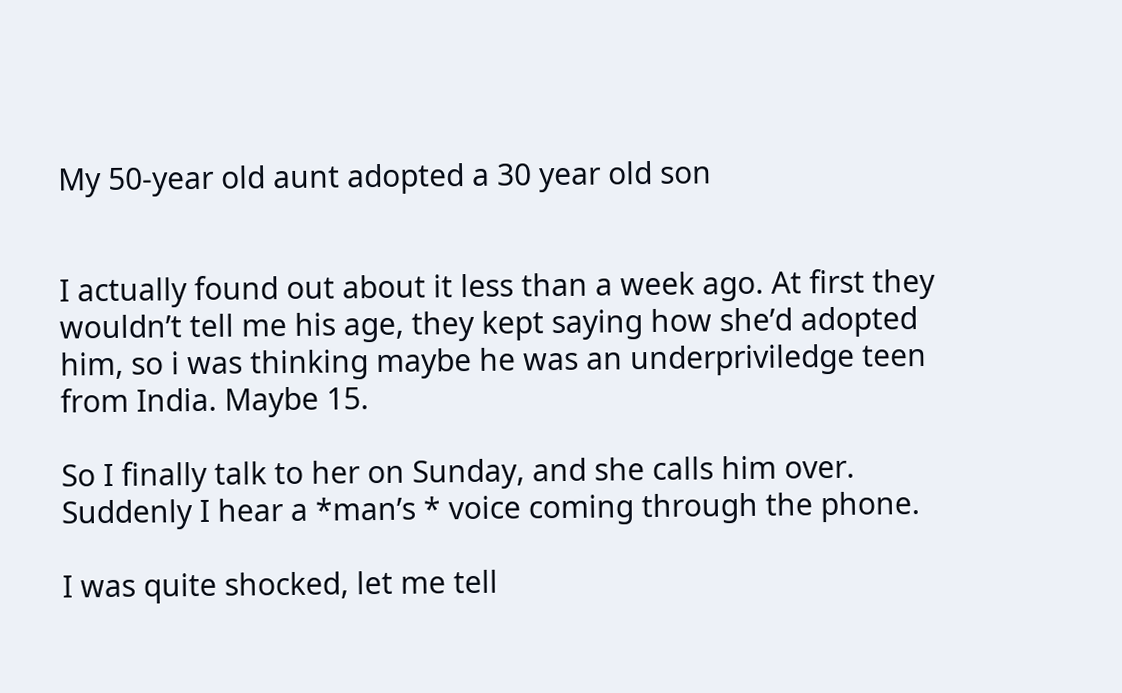My 50-year old aunt adopted a 30 year old son


I actually found out about it less than a week ago. At first they wouldn’t tell me his age, they kept saying how she’d adopted him, so i was thinking maybe he was an underpriviledge teen from India. Maybe 15.

So I finally talk to her on Sunday, and she calls him over. Suddenly I hear a *man’s * voice coming through the phone.

I was quite shocked, let me tell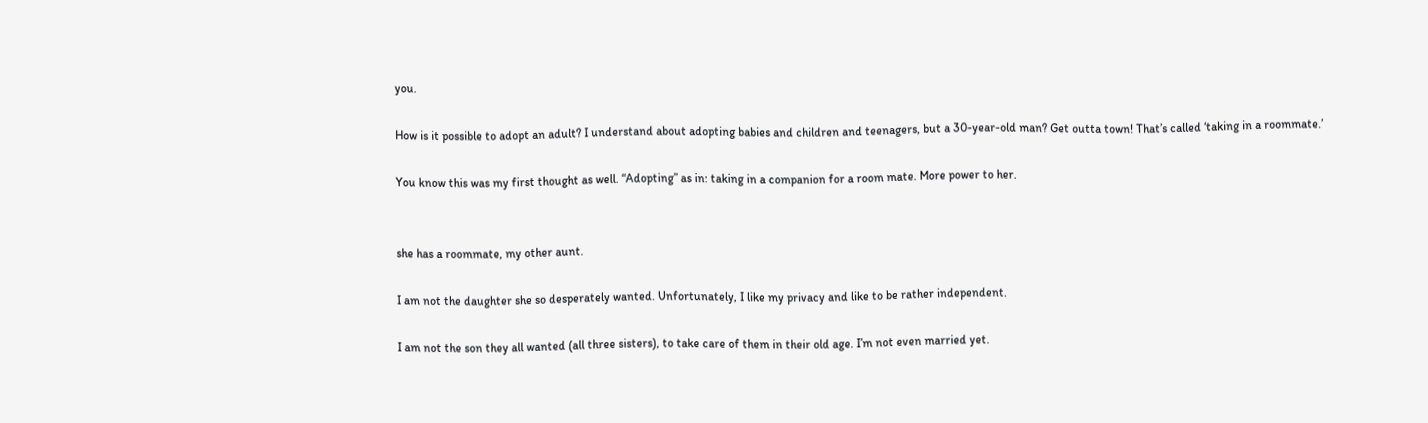you.

How is it possible to adopt an adult? I understand about adopting babies and children and teenagers, but a 30-year-old man? Get outta town! That’s called ‘taking in a roommate.’

You know this was my first thought as well. “Adopting” as in: taking in a companion for a room mate. More power to her.


she has a roommate, my other aunt.

I am not the daughter she so desperately wanted. Unfortunately, I like my privacy and like to be rather independent.

I am not the son they all wanted (all three sisters), to take care of them in their old age. I’m not even married yet.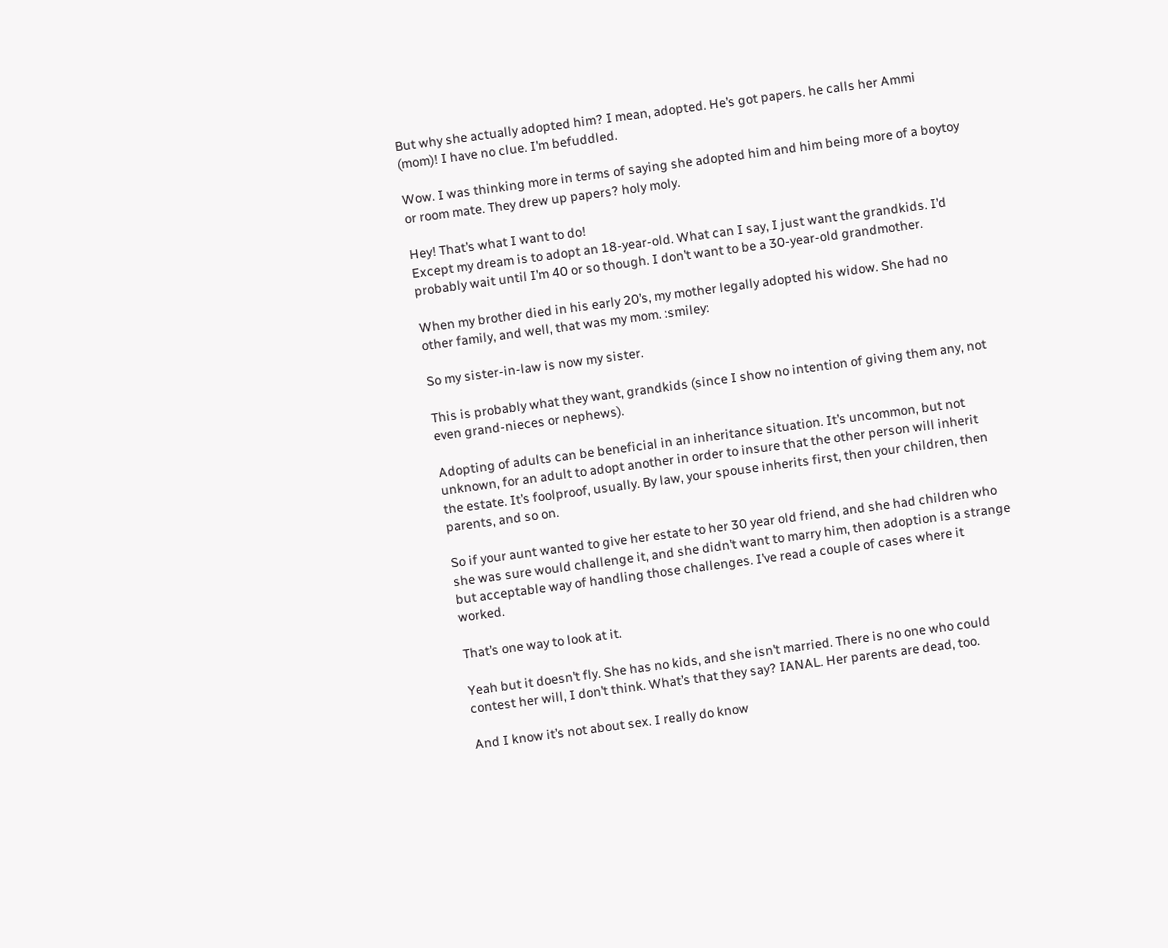But why she actually adopted him? I mean, adopted. He’s got papers. he calls her Ammi (mom)! I have no clue. I’m befuddled.

Wow. I was thinking more in terms of saying she adopted him and him being more of a boytoy or room mate. They drew up papers? holy moly.

Hey! That’s what I want to do!
Except my dream is to adopt an 18-year-old. What can I say, I just want the grandkids. I’d probably wait until I’m 40 or so though. I don’t want to be a 30-year-old grandmother.

When my brother died in his early 20’s, my mother legally adopted his widow. She had no other family, and well, that was my mom. :smiley:

So my sister-in-law is now my sister.

This is probably what they want, grandkids (since I show no intention of giving them any, not even grand-nieces or nephews).

Adopting of adults can be beneficial in an inheritance situation. It’s uncommon, but not unknown, for an adult to adopt another in order to insure that the other person will inherit the estate. It’s foolproof, usually. By law, your spouse inherits first, then your children, then parents, and so on.

So if your aunt wanted to give her estate to her 30 year old friend, and she had children who she was sure would challenge it, and she didn’t want to marry him, then adoption is a strange but acceptable way of handling those challenges. I’ve read a couple of cases where it worked.

That’s one way to look at it.

Yeah but it doesn’t fly. She has no kids, and she isn’t married. There is no one who could contest her will, I don’t think. What’s that they say? IANAL. Her parents are dead, too.

And I know it’s not about sex. I really do know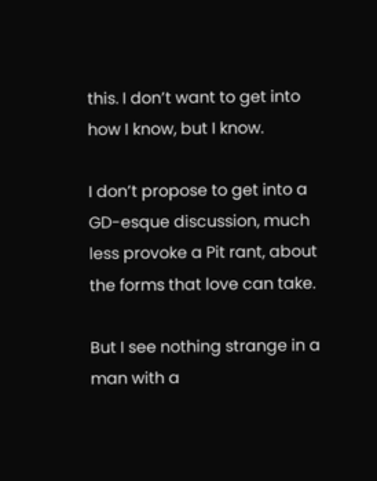this. I don’t want to get into how I know, but I know.

I don’t propose to get into a GD-esque discussion, much less provoke a Pit rant, about the forms that love can take.

But I see nothing strange in a man with a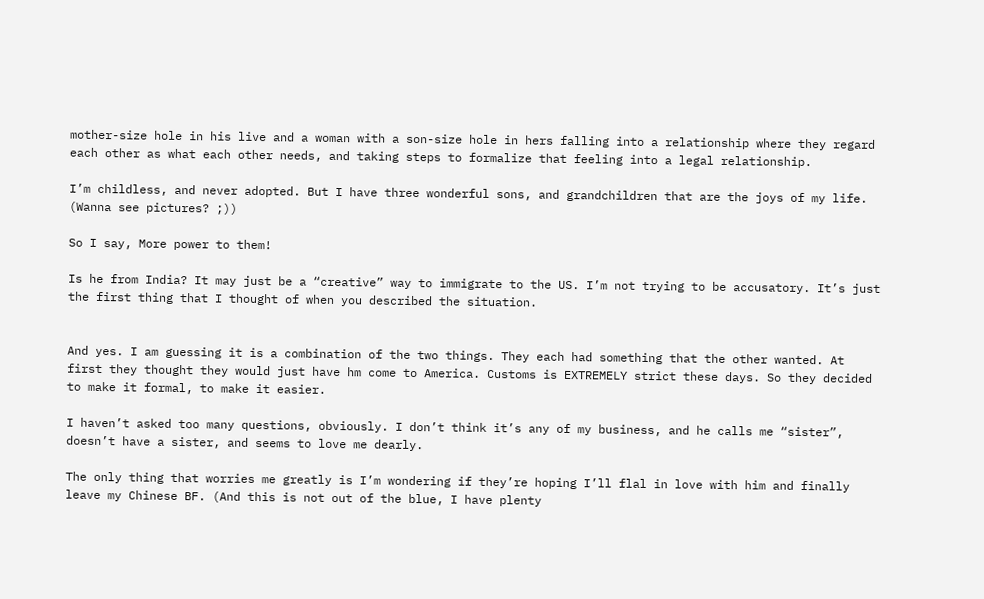mother-size hole in his live and a woman with a son-size hole in hers falling into a relationship where they regard each other as what each other needs, and taking steps to formalize that feeling into a legal relationship.

I’m childless, and never adopted. But I have three wonderful sons, and grandchildren that are the joys of my life. (Wanna see pictures? ;))

So I say, More power to them!

Is he from India? It may just be a “creative” way to immigrate to the US. I’m not trying to be accusatory. It’s just the first thing that I thought of when you described the situation.


And yes. I am guessing it is a combination of the two things. They each had something that the other wanted. At first they thought they would just have hm come to America. Customs is EXTREMELY strict these days. So they decided to make it formal, to make it easier.

I haven’t asked too many questions, obviously. I don’t think it’s any of my business, and he calls me “sister”, doesn’t have a sister, and seems to love me dearly.

The only thing that worries me greatly is I’m wondering if they’re hoping I’ll flal in love with him and finally leave my Chinese BF. (And this is not out of the blue, I have plenty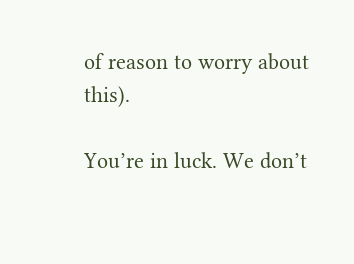of reason to worry about this).

You’re in luck. We don’t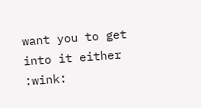want you to get into it either :wink: